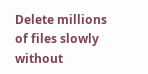Delete millions of files slowly without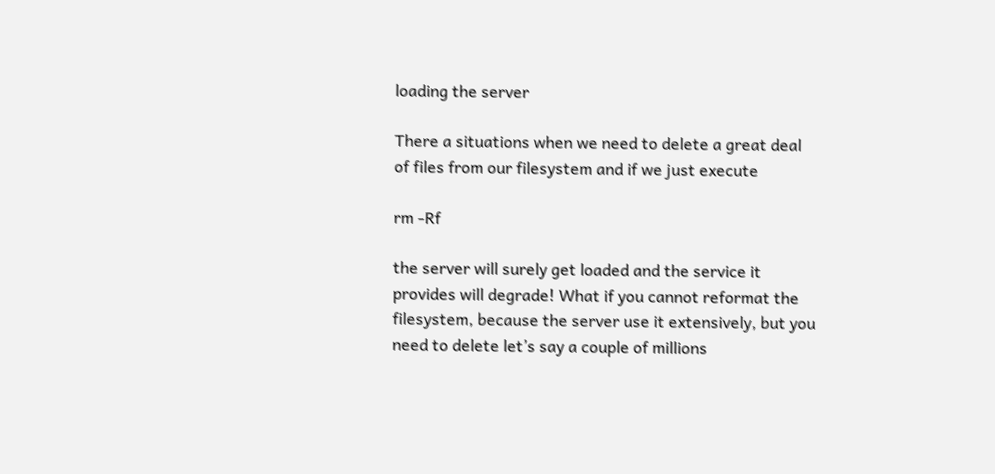loading the server

There a situations when we need to delete a great deal of files from our filesystem and if we just execute

rm -Rf

the server will surely get loaded and the service it provides will degrade! What if you cannot reformat the filesystem, because the server use it extensively, but you need to delete let’s say a couple of millions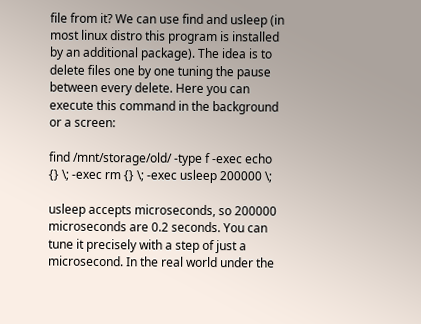file from it? We can use find and usleep (in most linux distro this program is installed by an additional package). The idea is to delete files one by one tuning the pause between every delete. Here you can execute this command in the background or a screen:

find /mnt/storage/old/ -type f -exec echo {} \; -exec rm {} \; -exec usleep 200000 \;

usleep accepts microseconds, so 200000 microseconds are 0.2 seconds. You can tune it precisely with a step of just a microsecond. In the real world under the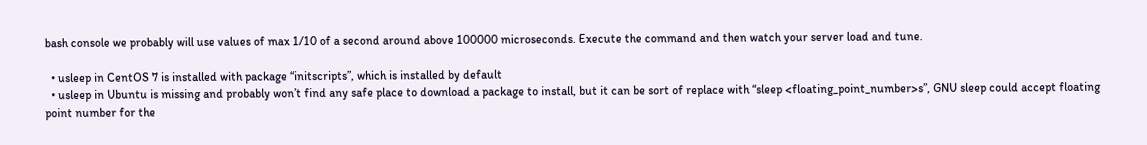bash console we probably will use values of max 1/10 of a second around above 100000 microseconds. Execute the command and then watch your server load and tune.

  • usleep in CentOS 7 is installed with package “initscripts”, which is installed by default
  • usleep in Ubuntu is missing and probably won’t find any safe place to download a package to install, but it can be sort of replace with “sleep <floating_point_number>s”, GNU sleep could accept floating point number for the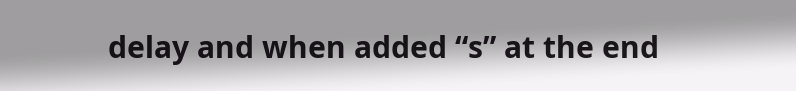delay and when added “s” at the end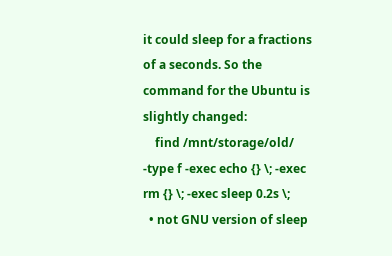it could sleep for a fractions of a seconds. So the command for the Ubuntu is slightly changed:
    find /mnt/storage/old/ -type f -exec echo {} \; -exec rm {} \; -exec sleep 0.2s \;
  • not GNU version of sleep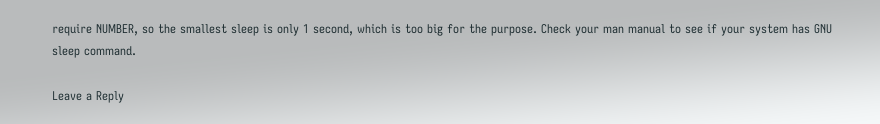require NUMBER, so the smallest sleep is only 1 second, which is too big for the purpose. Check your man manual to see if your system has GNU sleep command.

Leave a Reply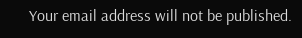Your email address will not be published.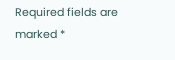Required fields are marked *